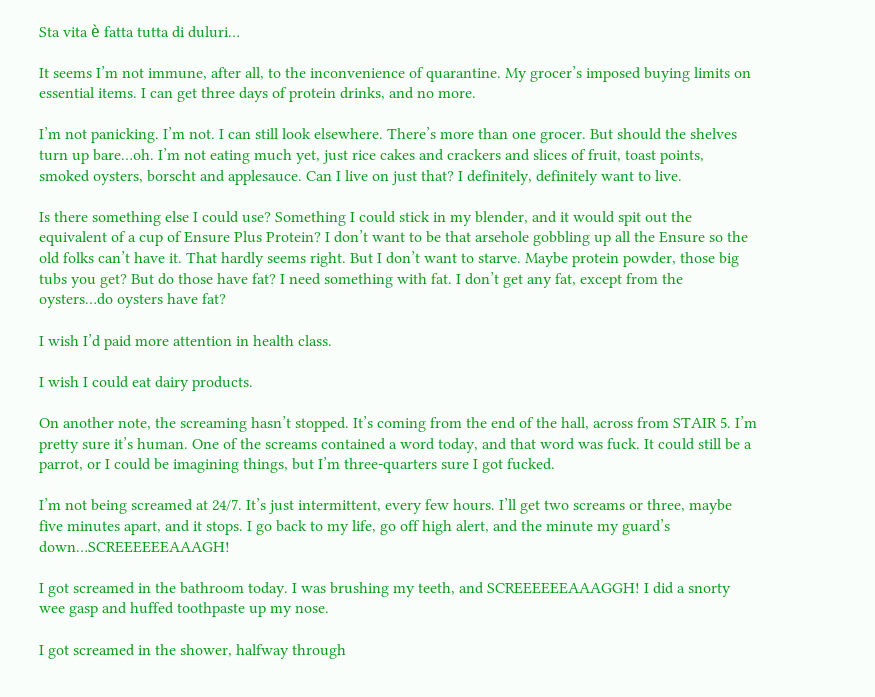Sta vita è fatta tutta di duluri…

It seems I’m not immune, after all, to the inconvenience of quarantine. My grocer’s imposed buying limits on essential items. I can get three days of protein drinks, and no more.

I’m not panicking. I’m not. I can still look elsewhere. There’s more than one grocer. But should the shelves turn up bare…oh. I’m not eating much yet, just rice cakes and crackers and slices of fruit, toast points, smoked oysters, borscht and applesauce. Can I live on just that? I definitely, definitely want to live.

Is there something else I could use? Something I could stick in my blender, and it would spit out the equivalent of a cup of Ensure Plus Protein? I don’t want to be that arsehole gobbling up all the Ensure so the old folks can’t have it. That hardly seems right. But I don’t want to starve. Maybe protein powder, those big tubs you get? But do those have fat? I need something with fat. I don’t get any fat, except from the oysters…do oysters have fat?

I wish I’d paid more attention in health class.

I wish I could eat dairy products.

On another note, the screaming hasn’t stopped. It’s coming from the end of the hall, across from STAIR 5. I’m pretty sure it’s human. One of the screams contained a word today, and that word was fuck. It could still be a parrot, or I could be imagining things, but I’m three-quarters sure I got fucked.

I’m not being screamed at 24/7. It’s just intermittent, every few hours. I’ll get two screams or three, maybe five minutes apart, and it stops. I go back to my life, go off high alert, and the minute my guard’s down…SCREEEEEEAAAGH!

I got screamed in the bathroom today. I was brushing my teeth, and SCREEEEEEAAAGGH! I did a snorty wee gasp and huffed toothpaste up my nose.

I got screamed in the shower, halfway through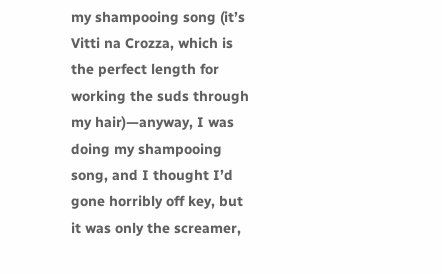my shampooing song (it’s Vitti na Crozza, which is the perfect length for working the suds through my hair)—anyway, I was doing my shampooing song, and I thought I’d gone horribly off key, but it was only the screamer,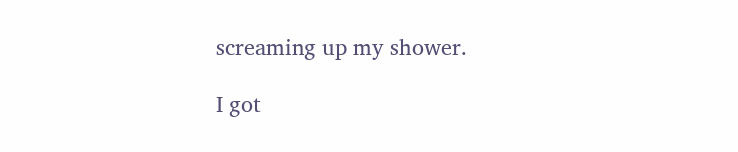screaming up my shower.

I got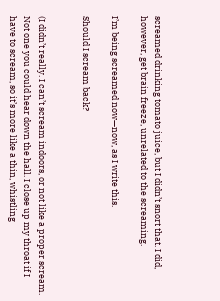screamed drinking tomato juice, but I didn’t snort that. I did, however, get brain freeze, unrelated to the screaming.

I’m being screamed now—now, as I write this.

Should I scream back?


(I didn’t really. I can’t scream indoors, or not like a proper scream. Not one you could hear down the hall. I close up my throat if I have to scream, so it’s more like a thin, whistling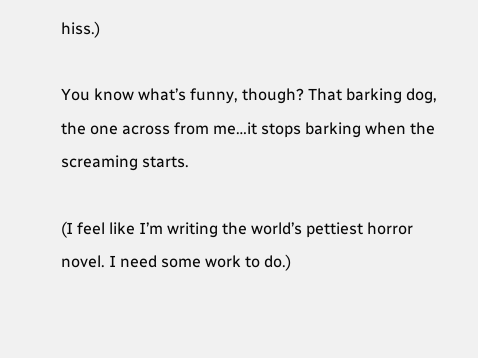hiss.)

You know what’s funny, though? That barking dog, the one across from me…it stops barking when the screaming starts.

(I feel like I’m writing the world’s pettiest horror novel. I need some work to do.)